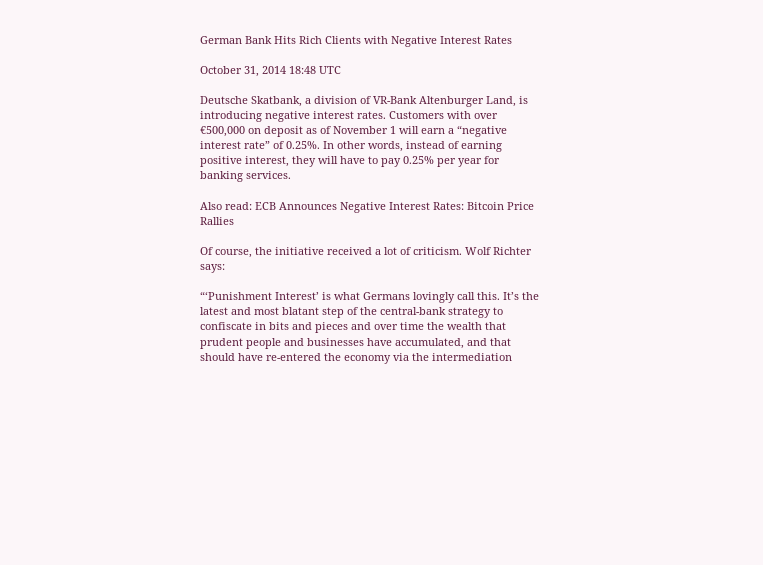German Bank Hits Rich Clients with Negative Interest Rates

October 31, 2014 18:48 UTC

Deutsche Skatbank, a division of VR-Bank Altenburger Land, is introducing negative interest rates. Customers with over €500,000 on deposit as of November 1 will earn a “negative interest rate” of 0.25%. In other words, instead of earning positive interest, they will have to pay 0.25% per year for banking services.

Also read: ECB Announces Negative Interest Rates: Bitcoin Price Rallies

Of course, the initiative received a lot of criticism. Wolf Richter says:

“‘Punishment Interest’ is what Germans lovingly call this. It’s the latest and most blatant step of the central-bank strategy to confiscate in bits and pieces and over time the wealth that prudent people and businesses have accumulated, and that should have re-entered the economy via the intermediation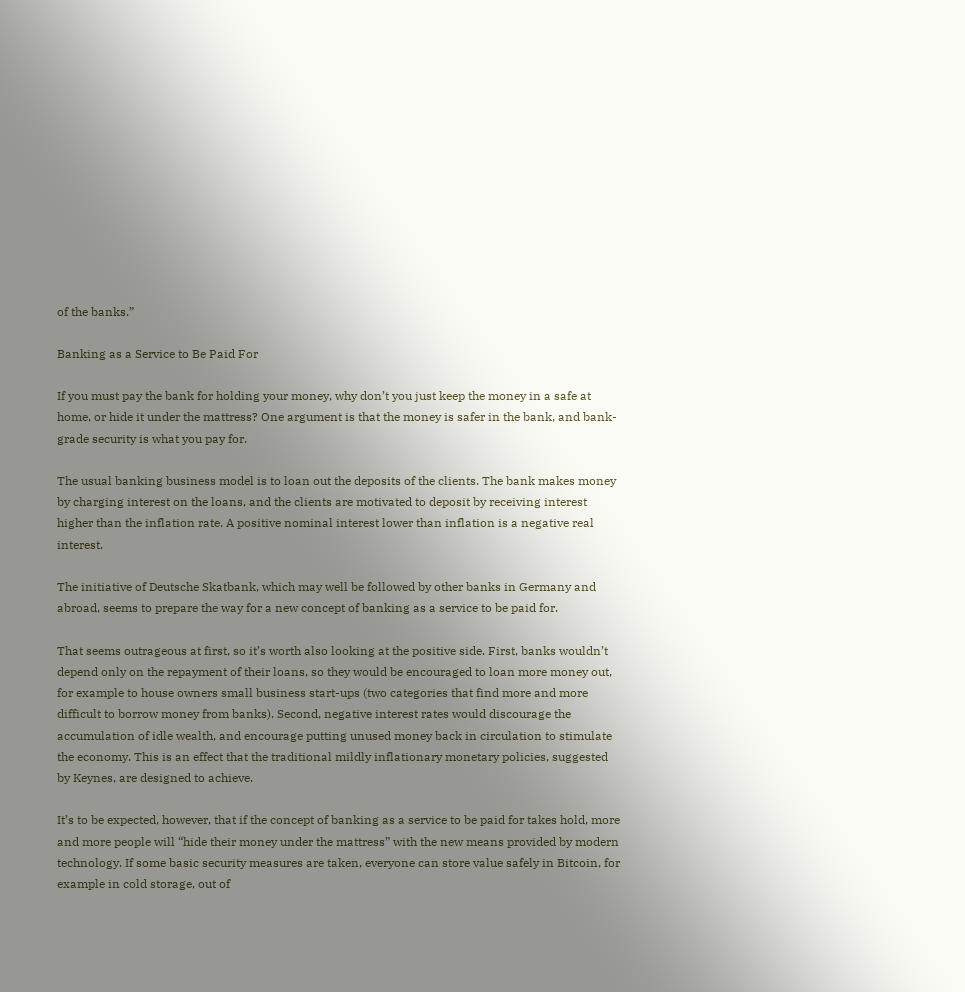of the banks.”

Banking as a Service to Be Paid For

If you must pay the bank for holding your money, why don’t you just keep the money in a safe at home, or hide it under the mattress? One argument is that the money is safer in the bank, and bank-grade security is what you pay for.

The usual banking business model is to loan out the deposits of the clients. The bank makes money by charging interest on the loans, and the clients are motivated to deposit by receiving interest higher than the inflation rate. A positive nominal interest lower than inflation is a negative real interest.

The initiative of Deutsche Skatbank, which may well be followed by other banks in Germany and abroad, seems to prepare the way for a new concept of banking as a service to be paid for.

That seems outrageous at first, so it’s worth also looking at the positive side. First, banks wouldn’t depend only on the repayment of their loans, so they would be encouraged to loan more money out, for example to house owners small business start-ups (two categories that find more and more difficult to borrow money from banks). Second, negative interest rates would discourage the accumulation of idle wealth, and encourage putting unused money back in circulation to stimulate the economy. This is an effect that the traditional mildly inflationary monetary policies, suggested by Keynes, are designed to achieve.

It’s to be expected, however, that if the concept of banking as a service to be paid for takes hold, more and more people will “hide their money under the mattress” with the new means provided by modern technology. If some basic security measures are taken, everyone can store value safely in Bitcoin, for example in cold storage, out of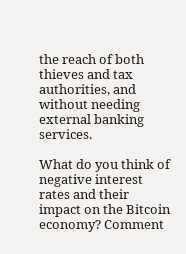the reach of both thieves and tax authorities, and without needing external banking services.

What do you think of negative interest rates and their impact on the Bitcoin economy? Comment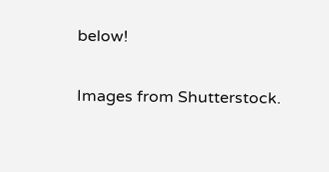below!

Images from Shutterstock.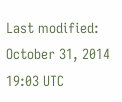Last modified: October 31, 2014 19:03 UTC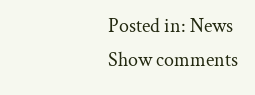Posted in: News
Show comments